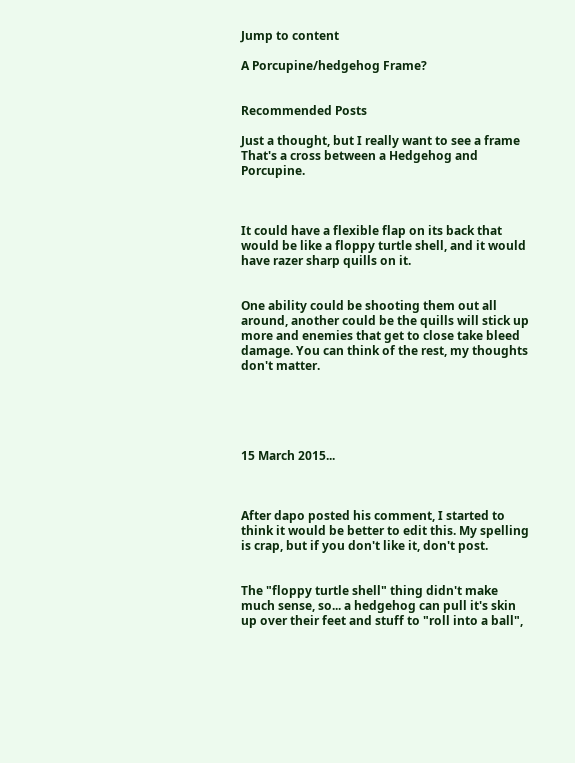Jump to content

A Porcupine/hedgehog Frame?


Recommended Posts

Just a thought, but I really want to see a frame That's a cross between a Hedgehog and Porcupine.



It could have a flexible flap on its back that would be like a floppy turtle shell, and it would have razer sharp quills on it.


One ability could be shooting them out all around, another could be the quills will stick up more and enemies that get to close take bleed damage. You can think of the rest, my thoughts don't matter.





15 March 2015...



After dapo posted his comment, I started to think it would be better to edit this. My spelling is crap, but if you don't like it, don't post.


The "floppy turtle shell" thing didn't make much sense, so... a hedgehog can pull it's skin up over their feet and stuff to "roll into a ball",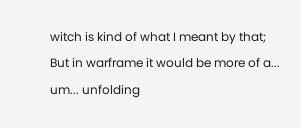witch is kind of what I meant by that; But in warframe it would be more of a... um... unfolding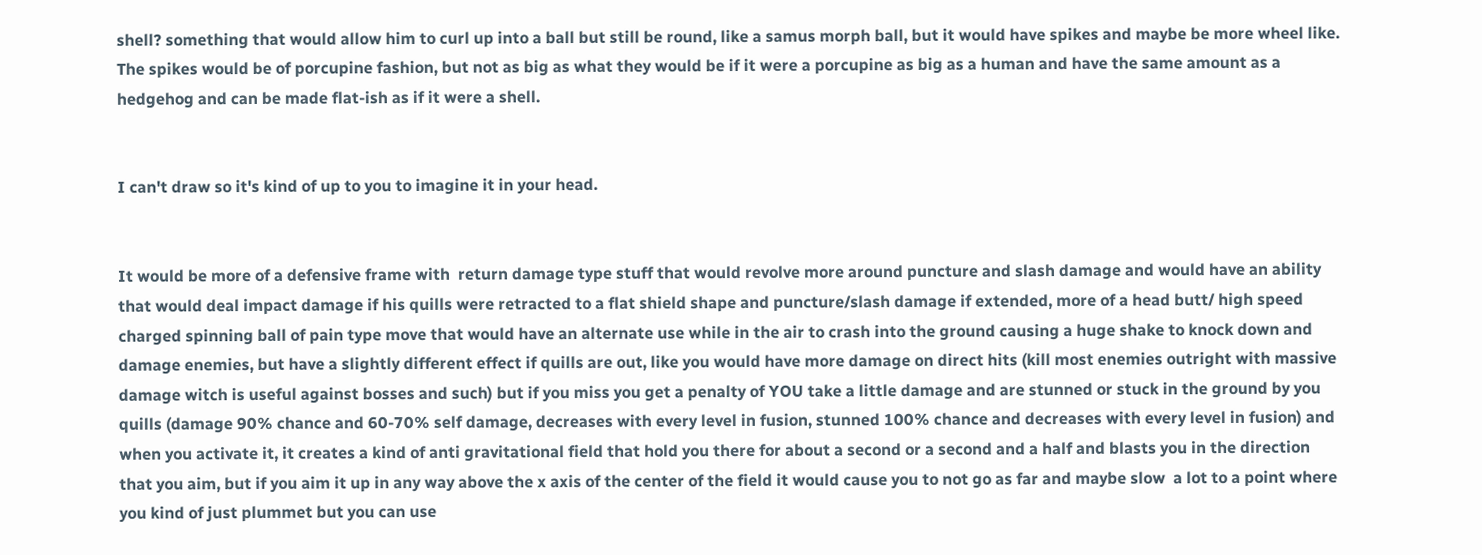shell? something that would allow him to curl up into a ball but still be round, like a samus morph ball, but it would have spikes and maybe be more wheel like. The spikes would be of porcupine fashion, but not as big as what they would be if it were a porcupine as big as a human and have the same amount as a hedgehog and can be made flat-ish as if it were a shell.


I can't draw so it's kind of up to you to imagine it in your head.


It would be more of a defensive frame with  return damage type stuff that would revolve more around puncture and slash damage and would have an ability that would deal impact damage if his quills were retracted to a flat shield shape and puncture/slash damage if extended, more of a head butt/ high speed charged spinning ball of pain type move that would have an alternate use while in the air to crash into the ground causing a huge shake to knock down and damage enemies, but have a slightly different effect if quills are out, like you would have more damage on direct hits (kill most enemies outright with massive damage witch is useful against bosses and such) but if you miss you get a penalty of YOU take a little damage and are stunned or stuck in the ground by you quills (damage 90% chance and 60-70% self damage, decreases with every level in fusion, stunned 100% chance and decreases with every level in fusion) and when you activate it, it creates a kind of anti gravitational field that hold you there for about a second or a second and a half and blasts you in the direction that you aim, but if you aim it up in any way above the x axis of the center of the field it would cause you to not go as far and maybe slow  a lot to a point where you kind of just plummet but you can use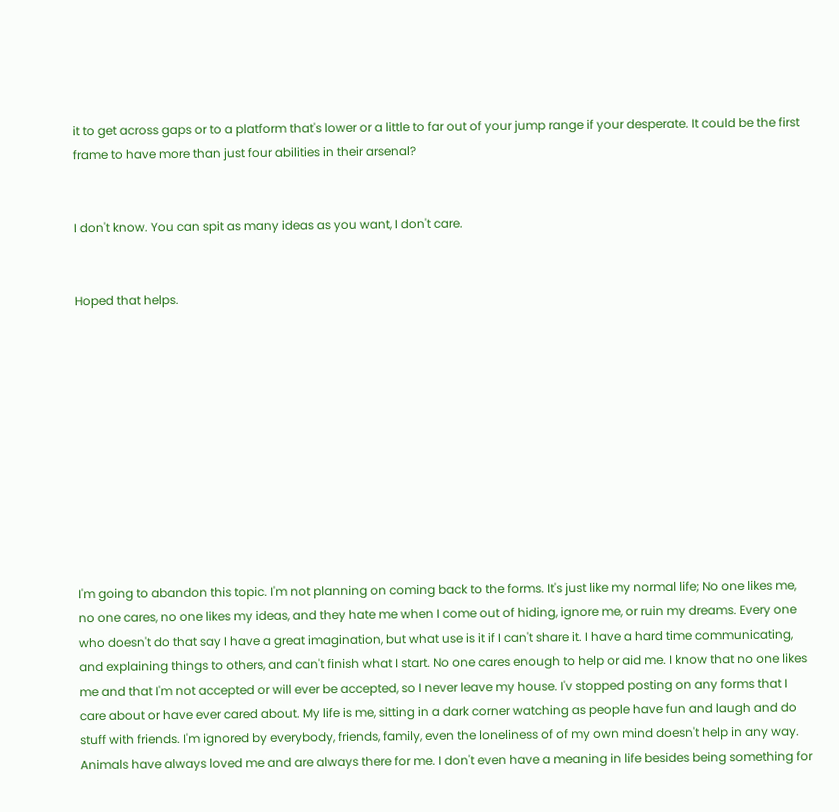it to get across gaps or to a platform that's lower or a little to far out of your jump range if your desperate. It could be the first frame to have more than just four abilities in their arsenal?


I don't know. You can spit as many ideas as you want, I don't care.


Hoped that helps.











I'm going to abandon this topic. I'm not planning on coming back to the forms. It's just like my normal life; No one likes me, no one cares, no one likes my ideas, and they hate me when I come out of hiding, ignore me, or ruin my dreams. Every one who doesn't do that say I have a great imagination, but what use is it if I can't share it. I have a hard time communicating, and explaining things to others, and can't finish what I start. No one cares enough to help or aid me. I know that no one likes me and that I'm not accepted or will ever be accepted, so I never leave my house. I'v stopped posting on any forms that I care about or have ever cared about. My life is me, sitting in a dark corner watching as people have fun and laugh and do stuff with friends. I'm ignored by everybody, friends, family, even the loneliness of of my own mind doesn't help in any way. Animals have always loved me and are always there for me. I don't even have a meaning in life besides being something for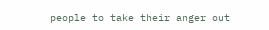people to take their anger out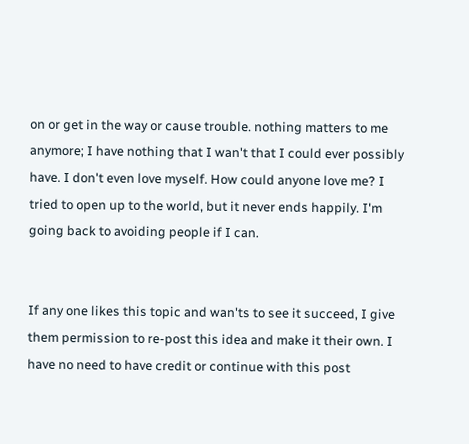on or get in the way or cause trouble. nothing matters to me anymore; I have nothing that I wan't that I could ever possibly have. I don't even love myself. How could anyone love me? I tried to open up to the world, but it never ends happily. I'm going back to avoiding people if I can.


If any one likes this topic and wan'ts to see it succeed, I give them permission to re-post this idea and make it their own. I have no need to have credit or continue with this post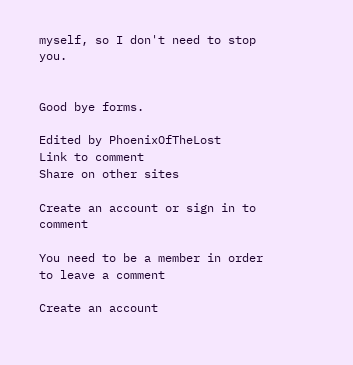myself, so I don't need to stop you.


Good bye forms.

Edited by PhoenixOfTheLost
Link to comment
Share on other sites

Create an account or sign in to comment

You need to be a member in order to leave a comment

Create an account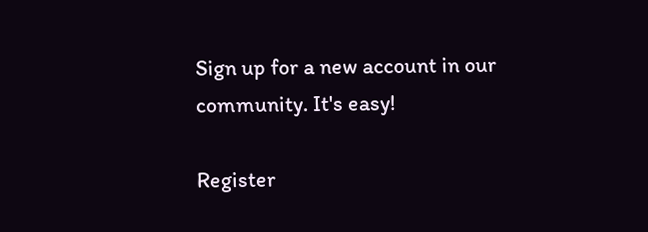Sign up for a new account in our community. It's easy!

Register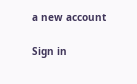a new account

Sign in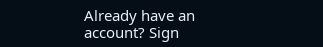Already have an account? Sign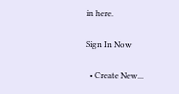in here.

Sign In Now

  • Create New...